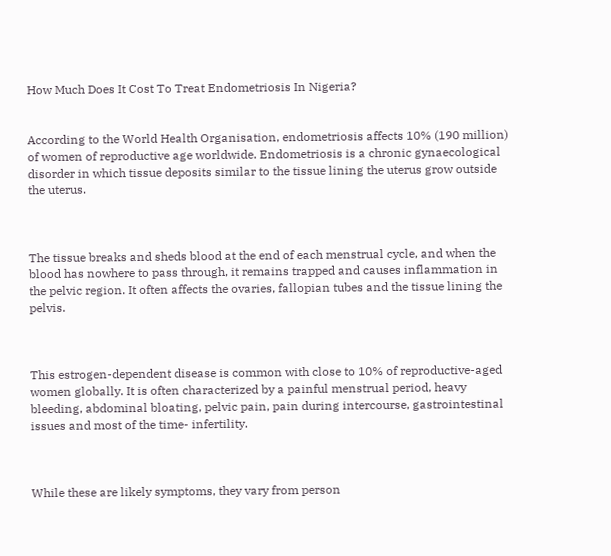How Much Does It Cost To Treat Endometriosis In Nigeria?


According to the World Health Organisation, endometriosis affects 10% (190 million) of women of reproductive age worldwide. Endometriosis is a chronic gynaecological disorder in which tissue deposits similar to the tissue lining the uterus grow outside the uterus.



The tissue breaks and sheds blood at the end of each menstrual cycle, and when the blood has nowhere to pass through, it remains trapped and causes inflammation in the pelvic region. It often affects the ovaries, fallopian tubes and the tissue lining the pelvis.



This estrogen-dependent disease is common with close to 10% of reproductive-aged women globally. It is often characterized by a painful menstrual period, heavy bleeding, abdominal bloating, pelvic pain, pain during intercourse, gastrointestinal issues and most of the time- infertility.



While these are likely symptoms, they vary from person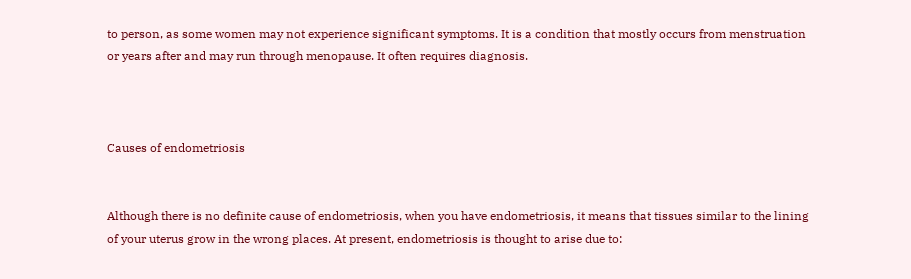to person, as some women may not experience significant symptoms. It is a condition that mostly occurs from menstruation or years after and may run through menopause. It often requires diagnosis.



Causes of endometriosis


Although there is no definite cause of endometriosis, when you have endometriosis, it means that tissues similar to the lining of your uterus grow in the wrong places. At present, endometriosis is thought to arise due to: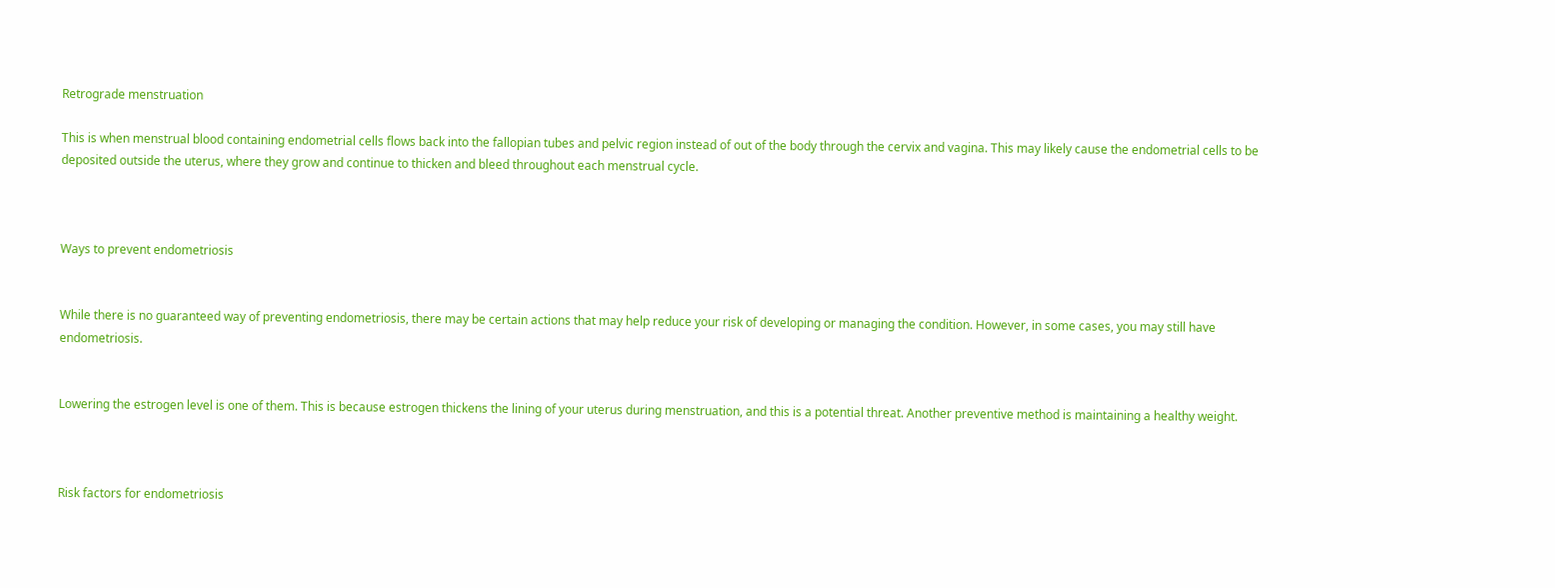Retrograde menstruation

This is when menstrual blood containing endometrial cells flows back into the fallopian tubes and pelvic region instead of out of the body through the cervix and vagina. This may likely cause the endometrial cells to be deposited outside the uterus, where they grow and continue to thicken and bleed throughout each menstrual cycle.



Ways to prevent endometriosis


While there is no guaranteed way of preventing endometriosis, there may be certain actions that may help reduce your risk of developing or managing the condition. However, in some cases, you may still have endometriosis.


Lowering the estrogen level is one of them. This is because estrogen thickens the lining of your uterus during menstruation, and this is a potential threat. Another preventive method is maintaining a healthy weight.



Risk factors for endometriosis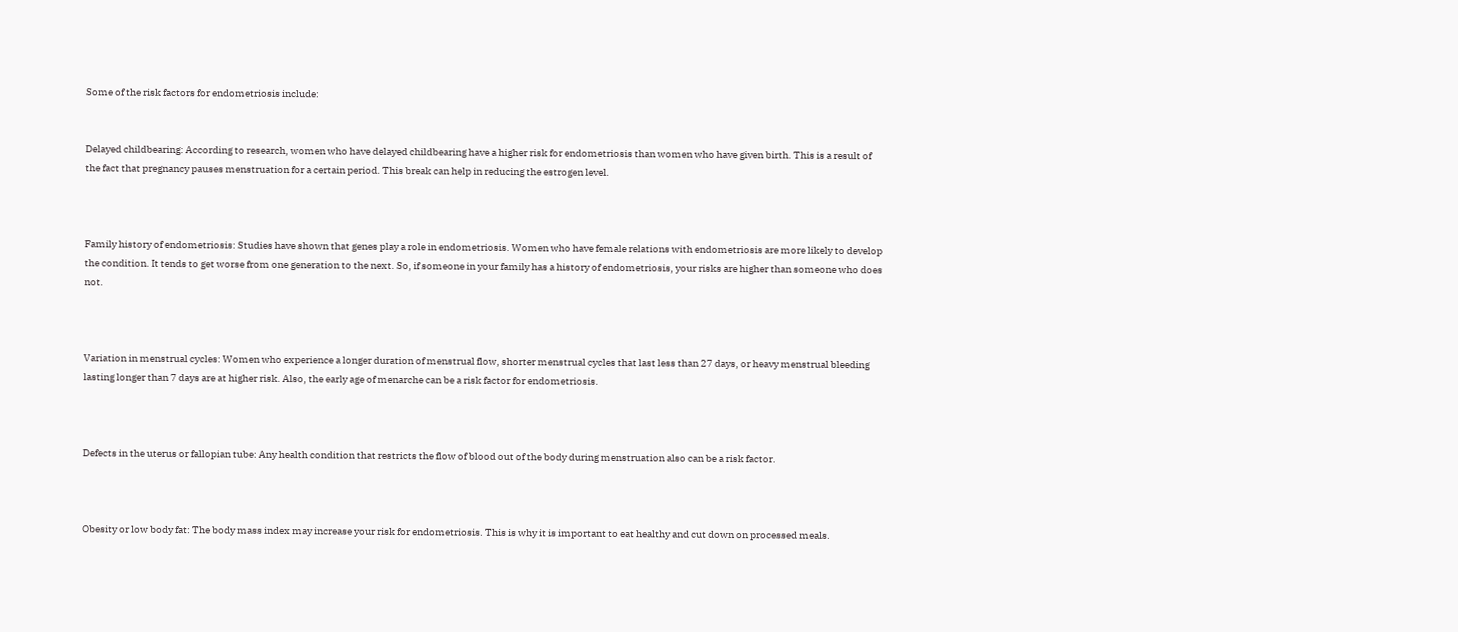Some of the risk factors for endometriosis include:


Delayed childbearing: According to research, women who have delayed childbearing have a higher risk for endometriosis than women who have given birth. This is a result of the fact that pregnancy pauses menstruation for a certain period. This break can help in reducing the estrogen level.



Family history of endometriosis: Studies have shown that genes play a role in endometriosis. Women who have female relations with endometriosis are more likely to develop the condition. It tends to get worse from one generation to the next. So, if someone in your family has a history of endometriosis, your risks are higher than someone who does not.



Variation in menstrual cycles: Women who experience a longer duration of menstrual flow, shorter menstrual cycles that last less than 27 days, or heavy menstrual bleeding lasting longer than 7 days are at higher risk. Also, the early age of menarche can be a risk factor for endometriosis.



Defects in the uterus or fallopian tube: Any health condition that restricts the flow of blood out of the body during menstruation also can be a risk factor.



Obesity or low body fat: The body mass index may increase your risk for endometriosis. This is why it is important to eat healthy and cut down on processed meals.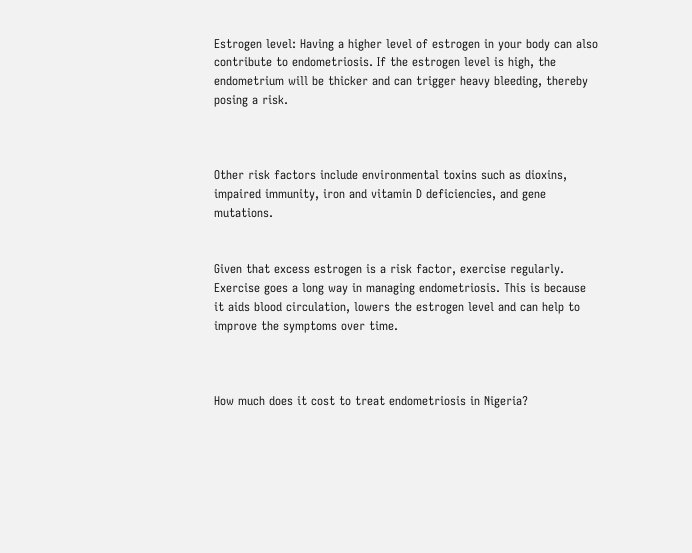Estrogen level: Having a higher level of estrogen in your body can also contribute to endometriosis. If the estrogen level is high, the endometrium will be thicker and can trigger heavy bleeding, thereby posing a risk.



Other risk factors include environmental toxins such as dioxins, impaired immunity, iron and vitamin D deficiencies, and gene mutations.


Given that excess estrogen is a risk factor, exercise regularly. Exercise goes a long way in managing endometriosis. This is because it aids blood circulation, lowers the estrogen level and can help to improve the symptoms over time.



How much does it cost to treat endometriosis in Nigeria?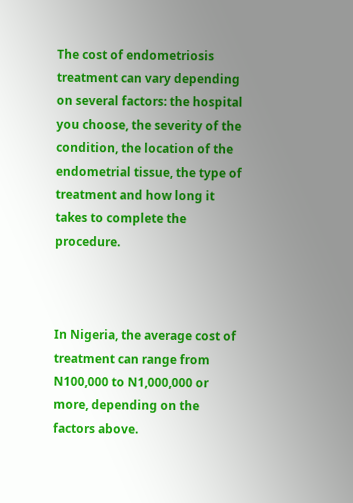The cost of endometriosis treatment can vary depending on several factors: the hospital you choose, the severity of the condition, the location of the endometrial tissue, the type of treatment and how long it takes to complete the procedure.



In Nigeria, the average cost of treatment can range from N100,000 to N1,000,000 or more, depending on the factors above.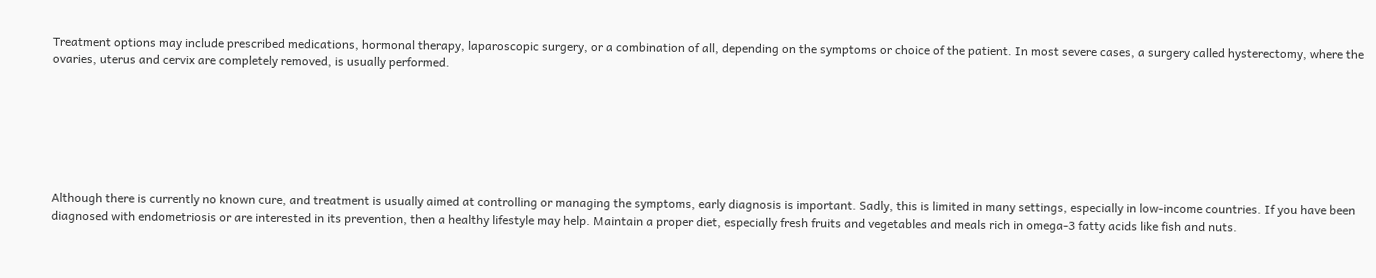Treatment options may include prescribed medications, hormonal therapy, laparoscopic surgery, or a combination of all, depending on the symptoms or choice of the patient. In most severe cases, a surgery called hysterectomy, where the ovaries, uterus and cervix are completely removed, is usually performed.







Although there is currently no known cure, and treatment is usually aimed at controlling or managing the symptoms, early diagnosis is important. Sadly, this is limited in many settings, especially in low-income countries. If you have been diagnosed with endometriosis or are interested in its prevention, then a healthy lifestyle may help. Maintain a proper diet, especially fresh fruits and vegetables and meals rich in omega-3 fatty acids like fish and nuts.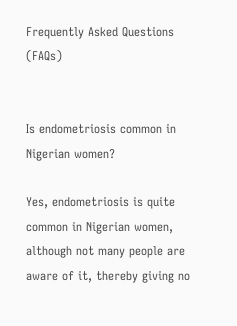Frequently Asked Questions (FAQs)


Is endometriosis common in Nigerian women?

Yes, endometriosis is quite common in Nigerian women, although not many people are aware of it, thereby giving no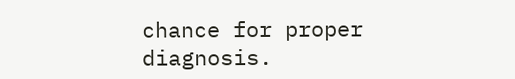chance for proper diagnosis.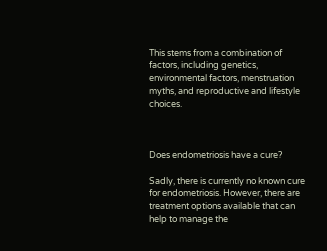This stems from a combination of factors, including genetics, environmental factors, menstruation myths, and reproductive and lifestyle choices.



Does endometriosis have a cure?

Sadly, there is currently no known cure for endometriosis. However, there are treatment options available that can help to manage the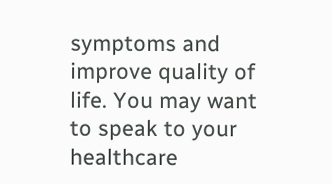symptoms and improve quality of life. You may want to speak to your healthcare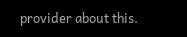provider about this.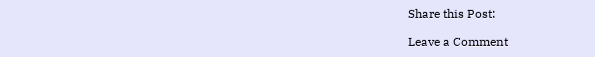Share this Post:

Leave a Comment